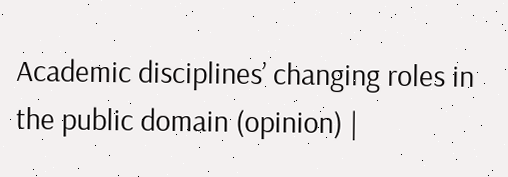Academic disciplines’ changing roles in the public domain (opinion) |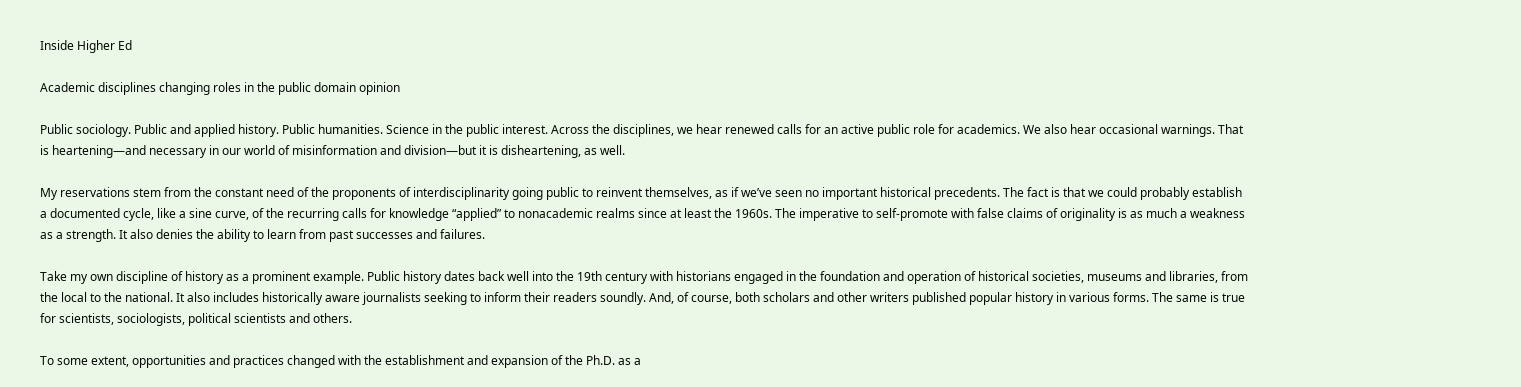Inside Higher Ed

Academic disciplines changing roles in the public domain opinion

Public sociology. Public and applied history. Public humanities. Science in the public interest. Across the disciplines, we hear renewed calls for an active public role for academics. We also hear occasional warnings. That is heartening—and necessary in our world of misinformation and division—but it is disheartening, as well.

My reservations stem from the constant need of the proponents of interdisciplinarity going public to reinvent themselves, as if we’ve seen no important historical precedents. The fact is that we could probably establish a documented cycle, like a sine curve, of the recurring calls for knowledge “applied” to nonacademic realms since at least the 1960s. The imperative to self-promote with false claims of originality is as much a weakness as a strength. It also denies the ability to learn from past successes and failures.

Take my own discipline of history as a prominent example. Public history dates back well into the 19th century with historians engaged in the foundation and operation of historical societies, museums and libraries, from the local to the national. It also includes historically aware journalists seeking to inform their readers soundly. And, of course, both scholars and other writers published popular history in various forms. The same is true for scientists, sociologists, political scientists and others.

To some extent, opportunities and practices changed with the establishment and expansion of the Ph.D. as a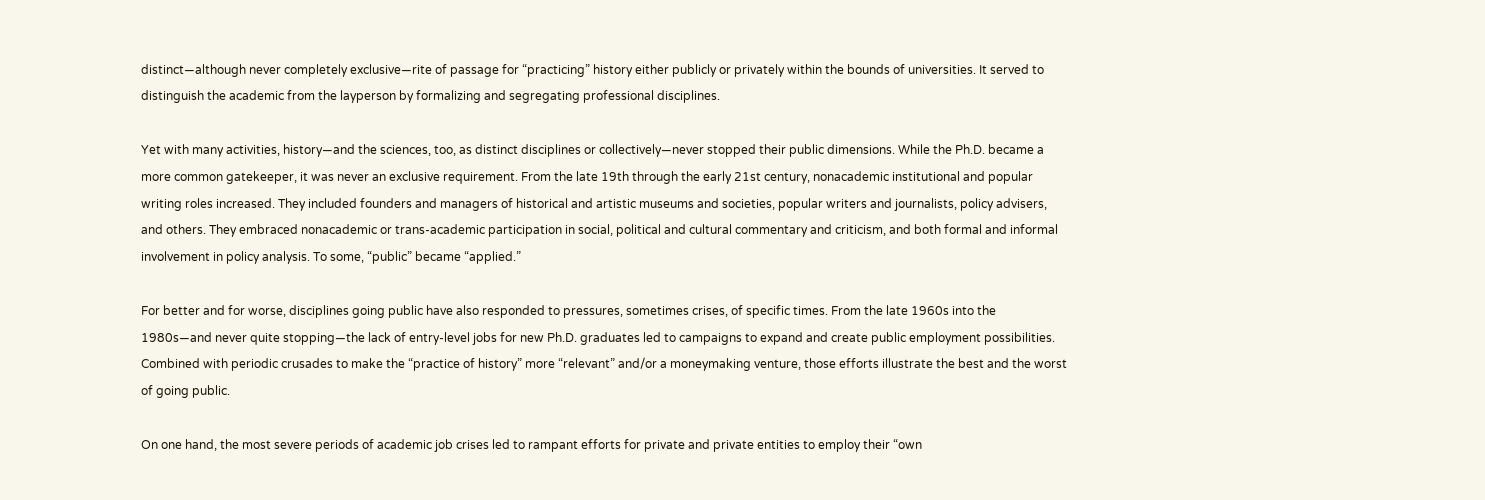distinct—although never completely exclusive—rite of passage for “practicing” history either publicly or privately within the bounds of universities. It served to distinguish the academic from the layperson by formalizing and segregating professional disciplines.

Yet with many activities, history—and the sciences, too, as distinct disciplines or collectively—never stopped their public dimensions. While the Ph.D. became a more common gatekeeper, it was never an exclusive requirement. From the late 19th through the early 21st century, nonacademic institutional and popular writing roles increased. They included founders and managers of historical and artistic museums and societies, popular writers and journalists, policy advisers, and others. They embraced nonacademic or trans-academic participation in social, political and cultural commentary and criticism, and both formal and informal involvement in policy analysis. To some, “public” became “applied.”

For better and for worse, disciplines going public have also responded to pressures, sometimes crises, of specific times. From the late 1960s into the 1980s—and never quite stopping—the lack of entry-level jobs for new Ph.D. graduates led to campaigns to expand and create public employment possibilities. Combined with periodic crusades to make the “practice of history” more “relevant” and/or a moneymaking venture, those efforts illustrate the best and the worst of going public.

On one hand, the most severe periods of academic job crises led to rampant efforts for private and private entities to employ their “own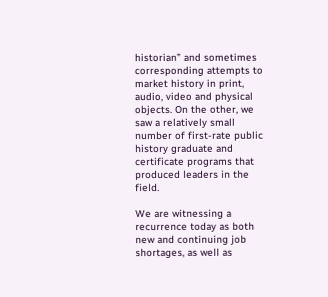historian” and sometimes corresponding attempts to market history in print, audio, video and physical objects. On the other, we saw a relatively small number of first-rate public history graduate and certificate programs that produced leaders in the field.

We are witnessing a recurrence today as both new and continuing job shortages, as well as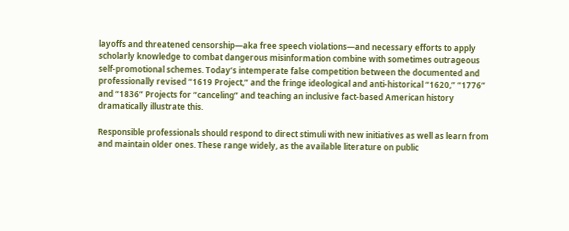layoffs and threatened censorship—aka free speech violations—and necessary efforts to apply scholarly knowledge to combat dangerous misinformation combine with sometimes outrageous self-promotional schemes. Today’s intemperate false competition between the documented and professionally revised “1619 Project,” and the fringe ideological and anti-historical “1620,” “1776” and “1836” Projects for “canceling” and teaching an inclusive fact-based American history dramatically illustrate this.

Responsible professionals should respond to direct stimuli with new initiatives as well as learn from and maintain older ones. These range widely, as the available literature on public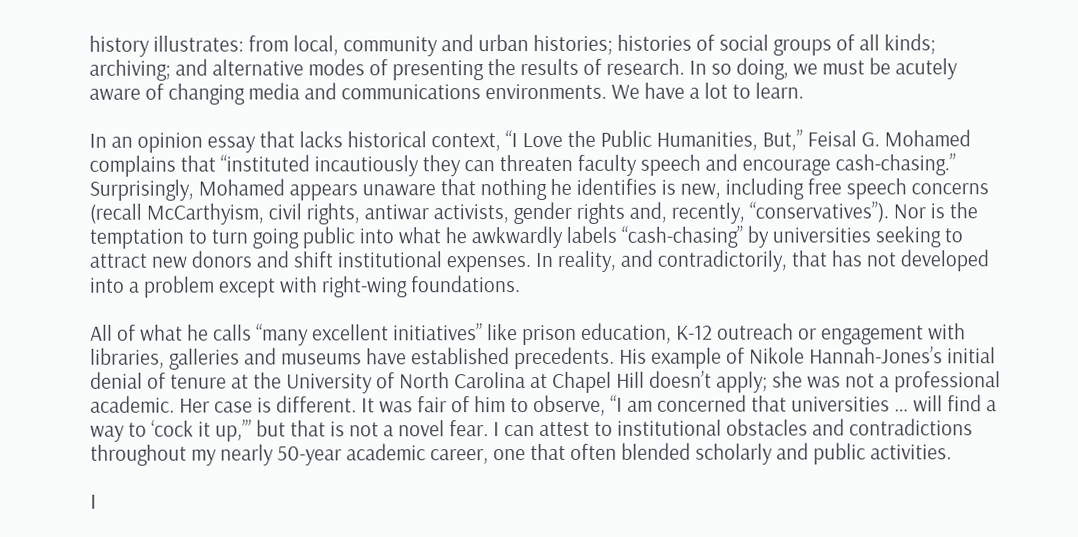history illustrates: from local, community and urban histories; histories of social groups of all kinds; archiving; and alternative modes of presenting the results of research. In so doing, we must be acutely aware of changing media and communications environments. We have a lot to learn.

In an opinion essay that lacks historical context, “I Love the Public Humanities, But,” Feisal G. Mohamed complains that “instituted incautiously they can threaten faculty speech and encourage cash-chasing.” Surprisingly, Mohamed appears unaware that nothing he identifies is new, including free speech concerns (recall McCarthyism, civil rights, antiwar activists, gender rights and, recently, “conservatives”). Nor is the temptation to turn going public into what he awkwardly labels “cash-chasing” by universities seeking to attract new donors and shift institutional expenses. In reality, and contradictorily, that has not developed into a problem except with right-wing foundations.

All of what he calls “many excellent initiatives” like prison education, K-12 outreach or engagement with libraries, galleries and museums have established precedents. His example of Nikole Hannah-Jones’s initial denial of tenure at the University of North Carolina at Chapel Hill doesn’t apply; she was not a professional academic. Her case is different. It was fair of him to observe, “I am concerned that universities … will find a way to ‘cock it up,’” but that is not a novel fear. I can attest to institutional obstacles and contradictions throughout my nearly 50-year academic career, one that often blended scholarly and public activities.

I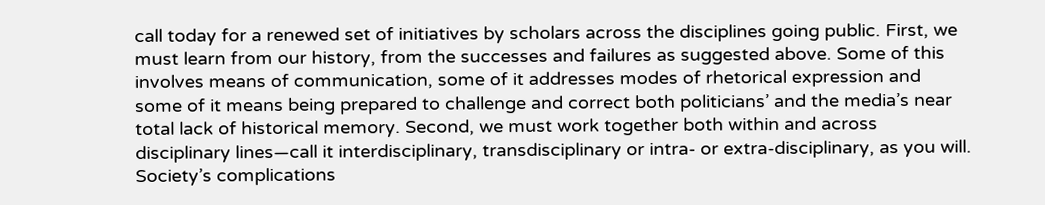call today for a renewed set of initiatives by scholars across the disciplines going public. First, we must learn from our history, from the successes and failures as suggested above. Some of this involves means of communication, some of it addresses modes of rhetorical expression and some of it means being prepared to challenge and correct both politicians’ and the media’s near total lack of historical memory. Second, we must work together both within and across disciplinary lines—call it interdisciplinary, transdisciplinary or intra- or extra-disciplinary, as you will. Society’s complications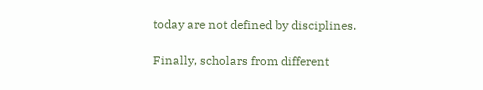today are not defined by disciplines.

Finally, scholars from different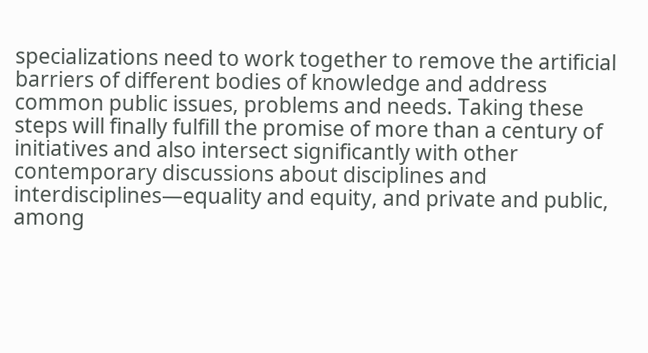specializations need to work together to remove the artificial barriers of different bodies of knowledge and address common public issues, problems and needs. Taking these steps will finally fulfill the promise of more than a century of initiatives and also intersect significantly with other contemporary discussions about disciplines and interdisciplines—equality and equity, and private and public, among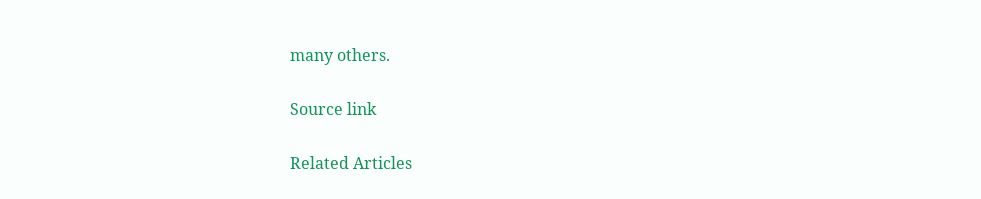many others.

Source link

Related Articles